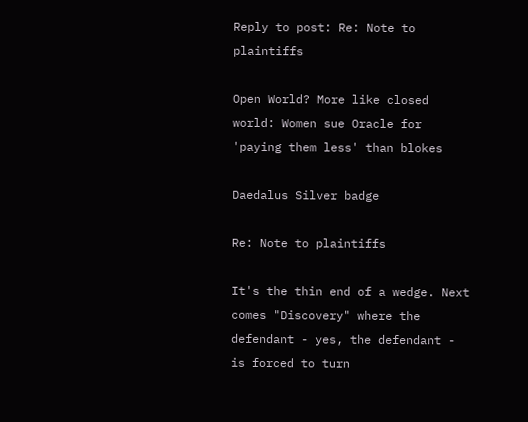Reply to post: Re: Note to plaintiffs

Open World? More like closed world: Women sue Oracle for 'paying them less' than blokes

Daedalus Silver badge

Re: Note to plaintiffs

It's the thin end of a wedge. Next comes "Discovery" where the defendant - yes, the defendant - is forced to turn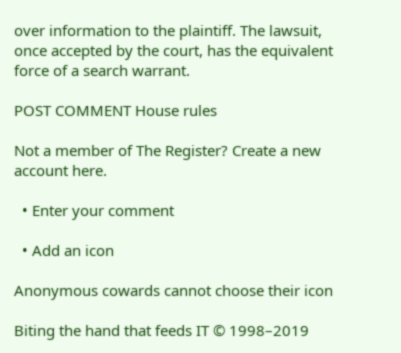over information to the plaintiff. The lawsuit, once accepted by the court, has the equivalent force of a search warrant.

POST COMMENT House rules

Not a member of The Register? Create a new account here.

  • Enter your comment

  • Add an icon

Anonymous cowards cannot choose their icon

Biting the hand that feeds IT © 1998–2019